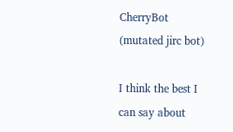CherryBot (mutated jirc bot)

I think the best I can say about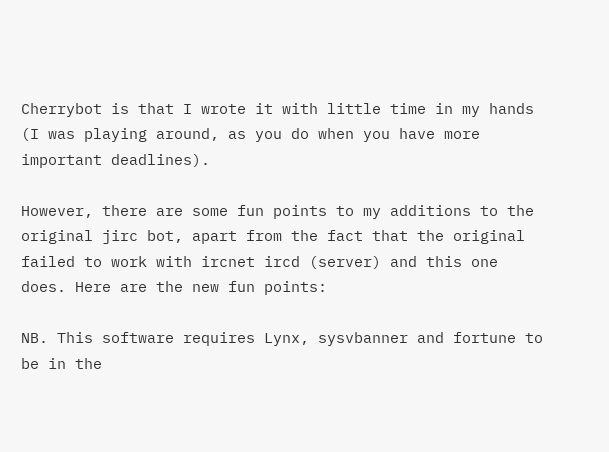Cherrybot is that I wrote it with little time in my hands (I was playing around, as you do when you have more important deadlines).

However, there are some fun points to my additions to the original jirc bot, apart from the fact that the original failed to work with ircnet ircd (server) and this one does. Here are the new fun points:

NB. This software requires Lynx, sysvbanner and fortune to be in the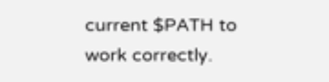current $PATH to work correctly.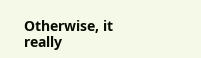Otherwise, it really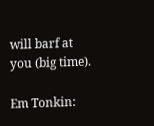will barf at you (big time).

Em Tonkin: